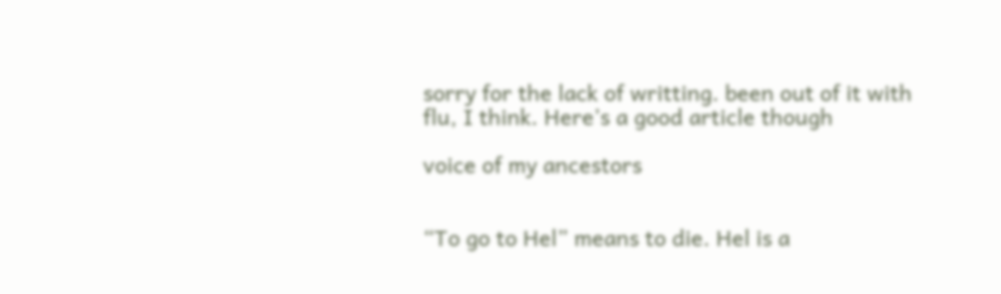sorry for the lack of writting. been out of it with flu, I think. Here’s a good article though

voice of my ancestors


“To go to Hel” means to die. Hel is a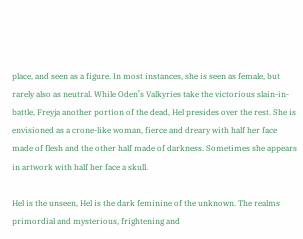place, and seen as a figure. In most instances, she is seen as female, but rarely also as neutral. While Oden’s Valkyries take the victorious slain-in-battle, Freyja another portion of the dead, Hel presides over the rest. She is envisioned as a crone-like woman, fierce and dreary with half her face made of flesh and the other half made of darkness. Sometimes she appears in artwork with half her face a skull.

Hel is the unseen, Hel is the dark feminine of the unknown. The realms primordial and mysterious, frightening and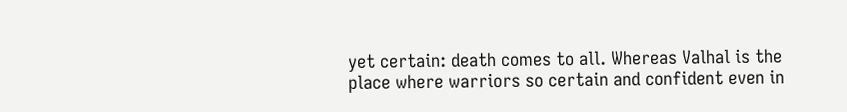yet certain: death comes to all. Whereas Valhal is the place where warriors so certain and confident even in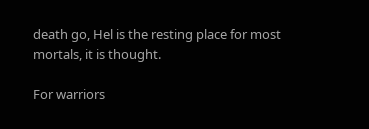death go, Hel is the resting place for most mortals, it is thought.

For warriors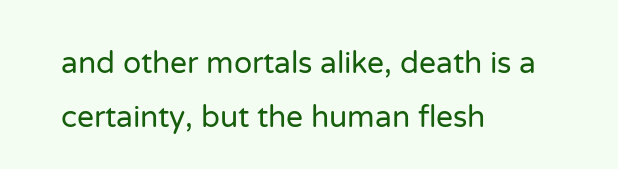and other mortals alike, death is a certainty, but the human flesh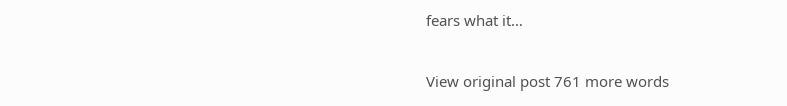fears what it…

View original post 761 more words